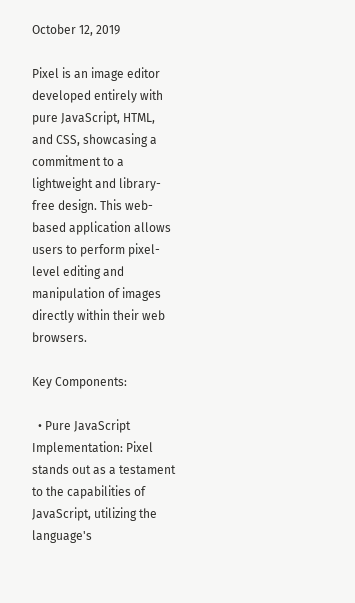October 12, 2019

Pixel is an image editor developed entirely with pure JavaScript, HTML, and CSS, showcasing a commitment to a lightweight and library-free design. This web-based application allows users to perform pixel-level editing and manipulation of images directly within their web browsers.

Key Components:

  • Pure JavaScript Implementation: Pixel stands out as a testament to the capabilities of JavaScript, utilizing the language's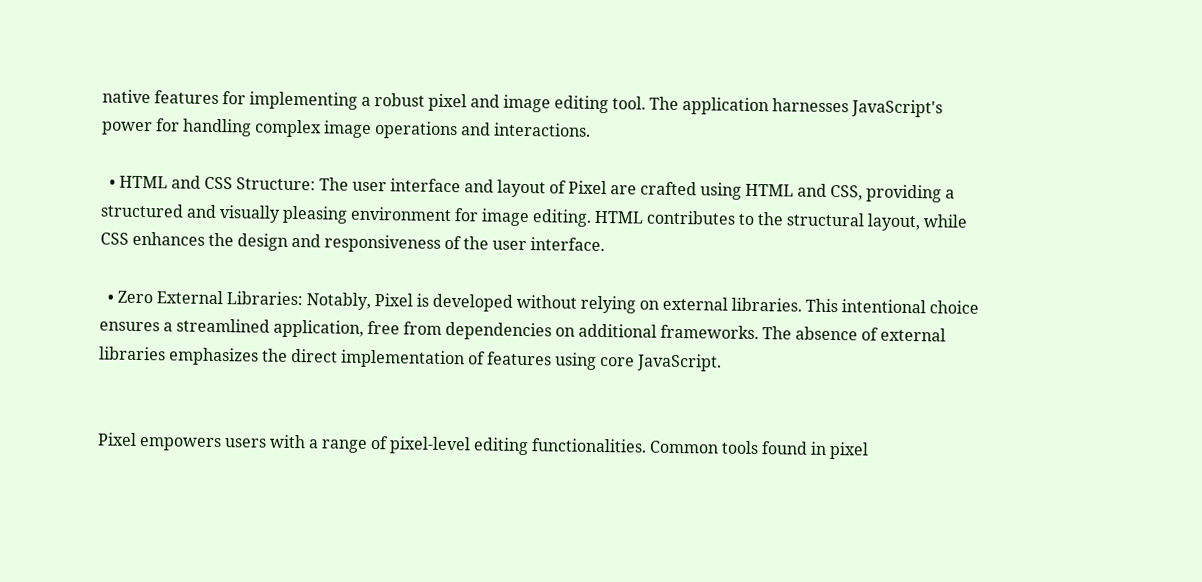native features for implementing a robust pixel and image editing tool. The application harnesses JavaScript's power for handling complex image operations and interactions.

  • HTML and CSS Structure: The user interface and layout of Pixel are crafted using HTML and CSS, providing a structured and visually pleasing environment for image editing. HTML contributes to the structural layout, while CSS enhances the design and responsiveness of the user interface.

  • Zero External Libraries: Notably, Pixel is developed without relying on external libraries. This intentional choice ensures a streamlined application, free from dependencies on additional frameworks. The absence of external libraries emphasizes the direct implementation of features using core JavaScript.


Pixel empowers users with a range of pixel-level editing functionalities. Common tools found in pixel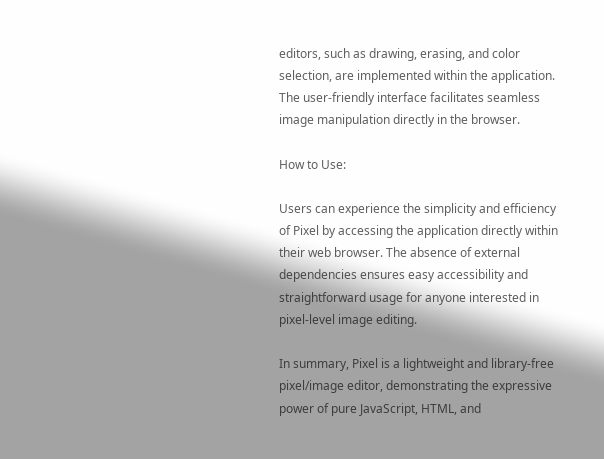editors, such as drawing, erasing, and color selection, are implemented within the application. The user-friendly interface facilitates seamless image manipulation directly in the browser.

How to Use:

Users can experience the simplicity and efficiency of Pixel by accessing the application directly within their web browser. The absence of external dependencies ensures easy accessibility and straightforward usage for anyone interested in pixel-level image editing.

In summary, Pixel is a lightweight and library-free pixel/image editor, demonstrating the expressive power of pure JavaScript, HTML, and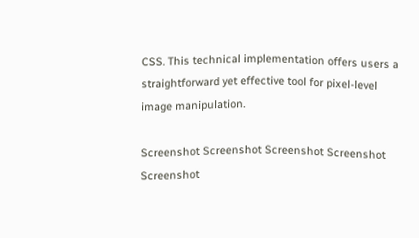CSS. This technical implementation offers users a straightforward yet effective tool for pixel-level image manipulation.

Screenshot Screenshot Screenshot Screenshot Screenshot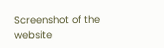Screenshot of the website